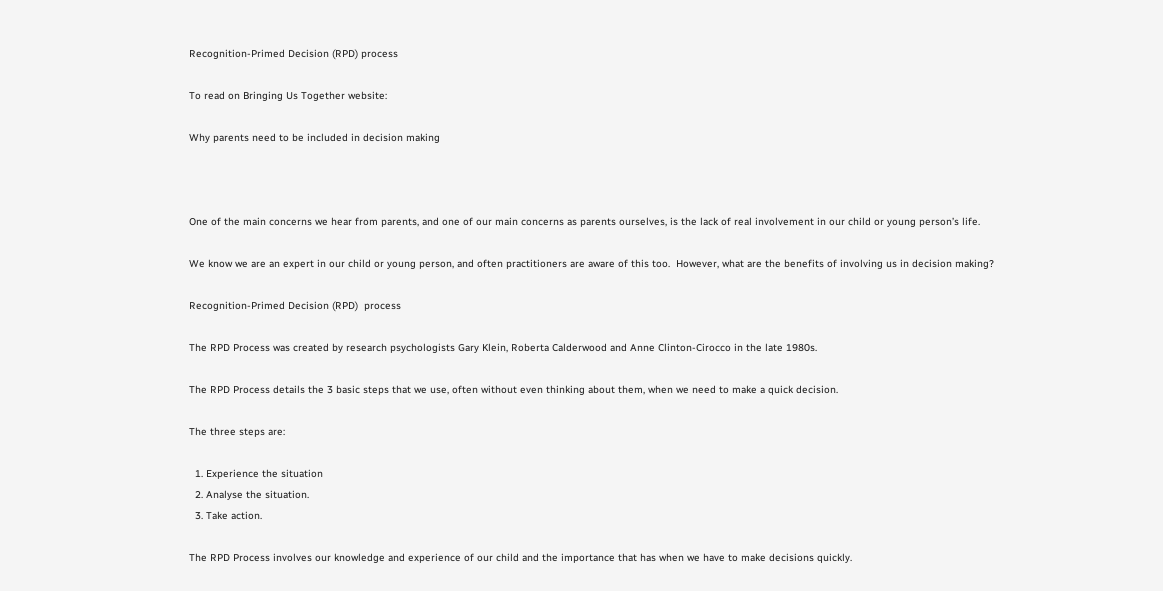Recognition-Primed Decision (RPD) process

To read on Bringing Us Together website:

Why parents need to be included in decision making



One of the main concerns we hear from parents, and one of our main concerns as parents ourselves, is the lack of real involvement in our child or young person’s life.

We know we are an expert in our child or young person, and often practitioners are aware of this too.  However, what are the benefits of involving us in decision making?

Recognition-Primed Decision (RPD)  process

The RPD Process was created by research psychologists Gary Klein, Roberta Calderwood and Anne Clinton-Cirocco in the late 1980s.

The RPD Process details the 3 basic steps that we use, often without even thinking about them, when we need to make a quick decision.

The three steps are:

  1. Experience the situation
  2. Analyse the situation.
  3. Take action.

The RPD Process involves our knowledge and experience of our child and the importance that has when we have to make decisions quickly.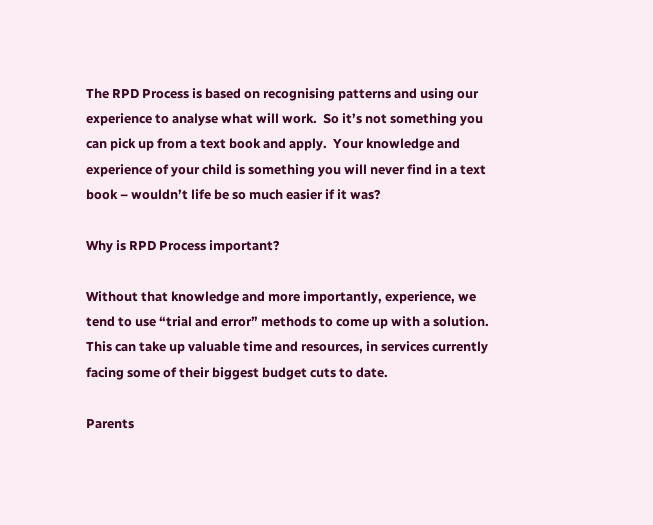The RPD Process is based on recognising patterns and using our experience to analyse what will work.  So it’s not something you can pick up from a text book and apply.  Your knowledge and experience of your child is something you will never find in a text book – wouldn’t life be so much easier if it was?

Why is RPD Process important?

Without that knowledge and more importantly, experience, we tend to use “trial and error” methods to come up with a solution.  This can take up valuable time and resources, in services currently facing some of their biggest budget cuts to date.

Parents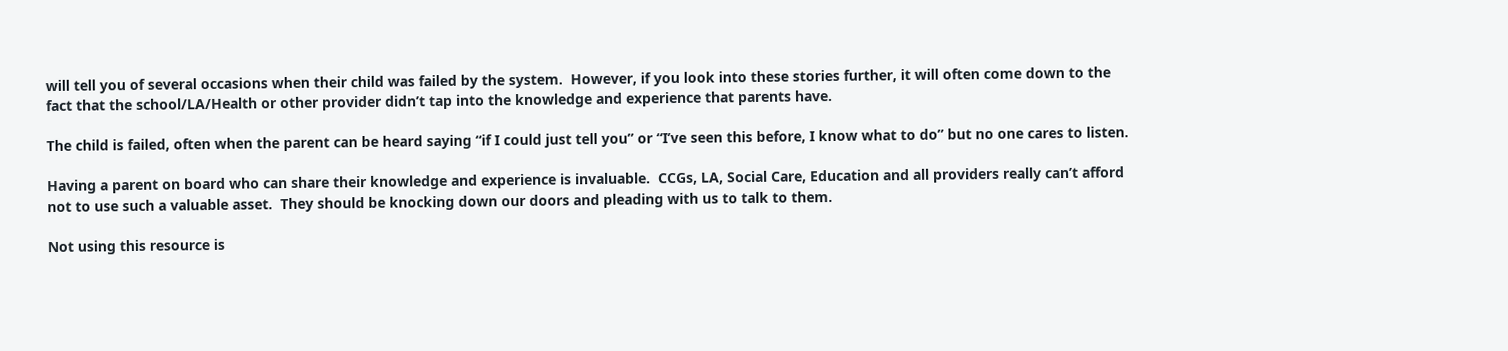will tell you of several occasions when their child was failed by the system.  However, if you look into these stories further, it will often come down to the fact that the school/LA/Health or other provider didn’t tap into the knowledge and experience that parents have.

The child is failed, often when the parent can be heard saying “if I could just tell you” or “I’ve seen this before, I know what to do” but no one cares to listen.

Having a parent on board who can share their knowledge and experience is invaluable.  CCGs, LA, Social Care, Education and all providers really can’t afford not to use such a valuable asset.  They should be knocking down our doors and pleading with us to talk to them.

Not using this resource is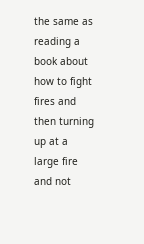the same as reading a book about how to fight fires and then turning up at a large fire and not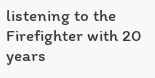listening to the Firefighter with 20 years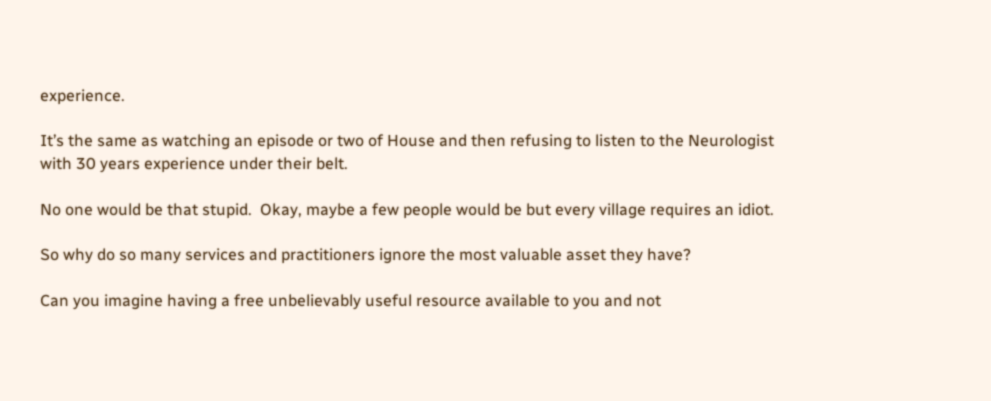experience.

It’s the same as watching an episode or two of House and then refusing to listen to the Neurologist with 30 years experience under their belt.

No one would be that stupid.  Okay, maybe a few people would be but every village requires an idiot.

So why do so many services and practitioners ignore the most valuable asset they have?

Can you imagine having a free unbelievably useful resource available to you and not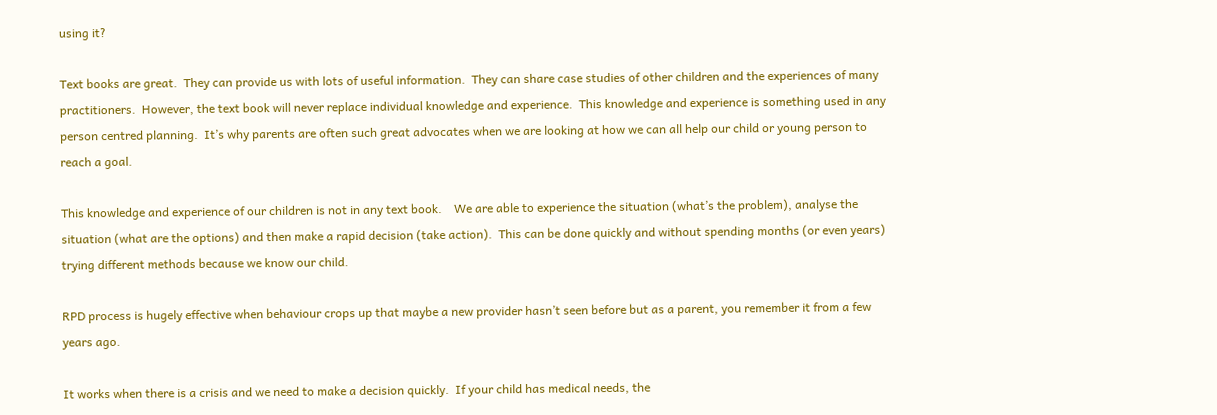using it?

Text books are great.  They can provide us with lots of useful information.  They can share case studies of other children and the experiences of many practitioners.  However, the text book will never replace individual knowledge and experience.  This knowledge and experience is something used in any person centred planning.  It’s why parents are often such great advocates when we are looking at how we can all help our child or young person to reach a goal.

This knowledge and experience of our children is not in any text book.    We are able to experience the situation (what’s the problem), analyse the situation (what are the options) and then make a rapid decision (take action).  This can be done quickly and without spending months (or even years) trying different methods because we know our child.

RPD process is hugely effective when behaviour crops up that maybe a new provider hasn’t seen before but as a parent, you remember it from a few years ago.

It works when there is a crisis and we need to make a decision quickly.  If your child has medical needs, the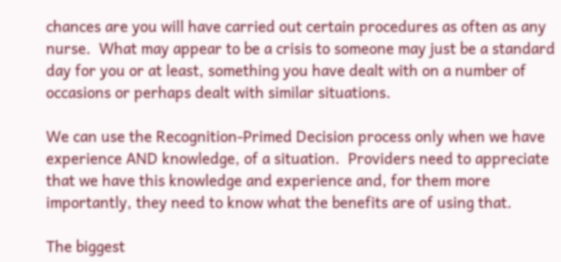chances are you will have carried out certain procedures as often as any nurse.  What may appear to be a crisis to someone may just be a standard day for you or at least, something you have dealt with on a number of occasions or perhaps dealt with similar situations.

We can use the Recognition-Primed Decision process only when we have experience AND knowledge, of a situation.  Providers need to appreciate that we have this knowledge and experience and, for them more importantly, they need to know what the benefits are of using that.

The biggest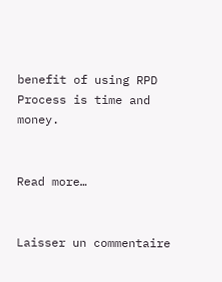benefit of using RPD Process is time and money.


Read more…


Laisser un commentaire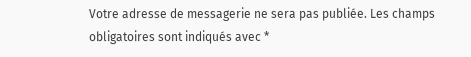Votre adresse de messagerie ne sera pas publiée. Les champs obligatoires sont indiqués avec *